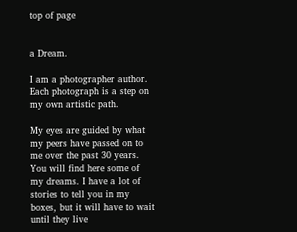top of page


a Dream.

I am a photographer author. Each photograph is a step on my own artistic path.

My eyes are guided by what my peers have passed on to me over the past 30 years. You will find here some of my dreams. I have a lot of stories to tell you in my boxes, but it will have to wait until they live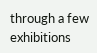through a few exhibitions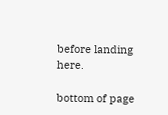before landing here.

bottom of page